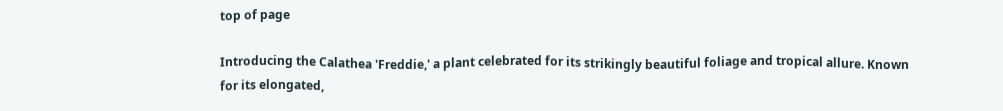top of page

Introducing the Calathea 'Freddie,' a plant celebrated for its strikingly beautiful foliage and tropical allure. Known for its elongated,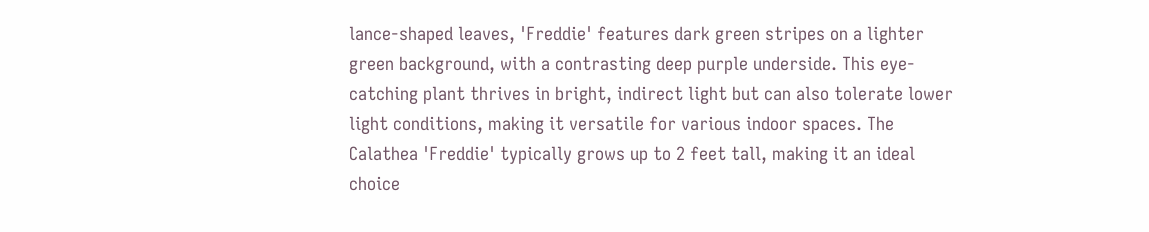lance-shaped leaves, 'Freddie' features dark green stripes on a lighter green background, with a contrasting deep purple underside. This eye-catching plant thrives in bright, indirect light but can also tolerate lower light conditions, making it versatile for various indoor spaces. The Calathea 'Freddie' typically grows up to 2 feet tall, making it an ideal choice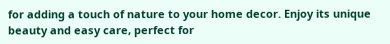for adding a touch of nature to your home decor. Enjoy its unique beauty and easy care, perfect for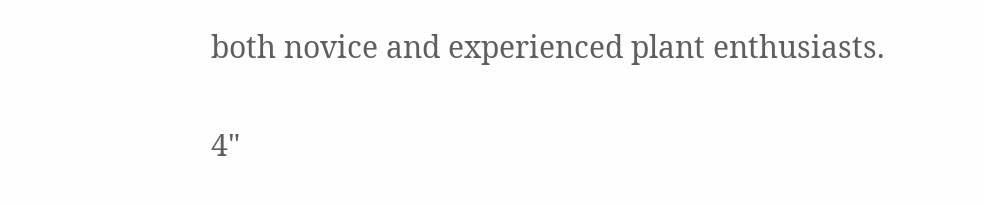both novice and experienced plant enthusiasts.

4"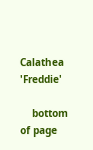Calathea 'Freddie'

    bottom of page